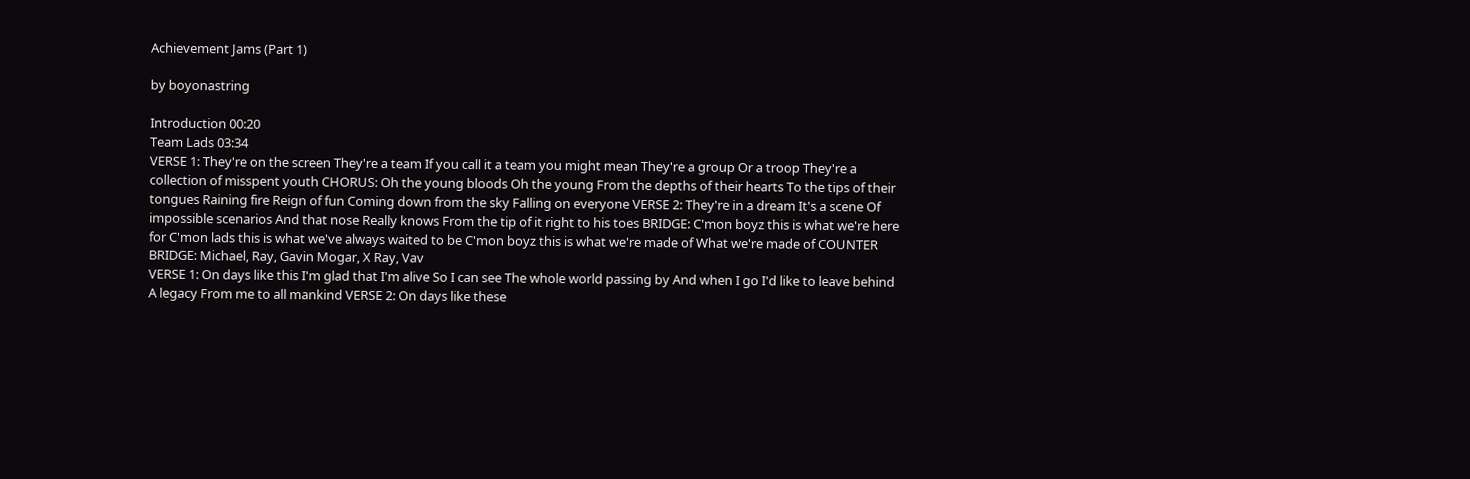Achievement Jams (Part 1)

by boyonastring

Introduction 00:20
Team Lads 03:34
VERSE 1: They're on the screen They're a team If you call it a team you might mean They're a group Or a troop They're a collection of misspent youth CHORUS: Oh the young bloods Oh the young From the depths of their hearts To the tips of their tongues Raining fire Reign of fun Coming down from the sky Falling on everyone VERSE 2: They're in a dream It's a scene Of impossible scenarios And that nose Really knows From the tip of it right to his toes BRIDGE: C'mon boyz this is what we're here for C'mon lads this is what we've always waited to be C'mon boyz this is what we're made of What we're made of COUNTER BRIDGE: Michael, Ray, Gavin Mogar, X Ray, Vav
VERSE 1: On days like this I'm glad that I'm alive So I can see The whole world passing by And when I go I'd like to leave behind A legacy From me to all mankind VERSE 2: On days like these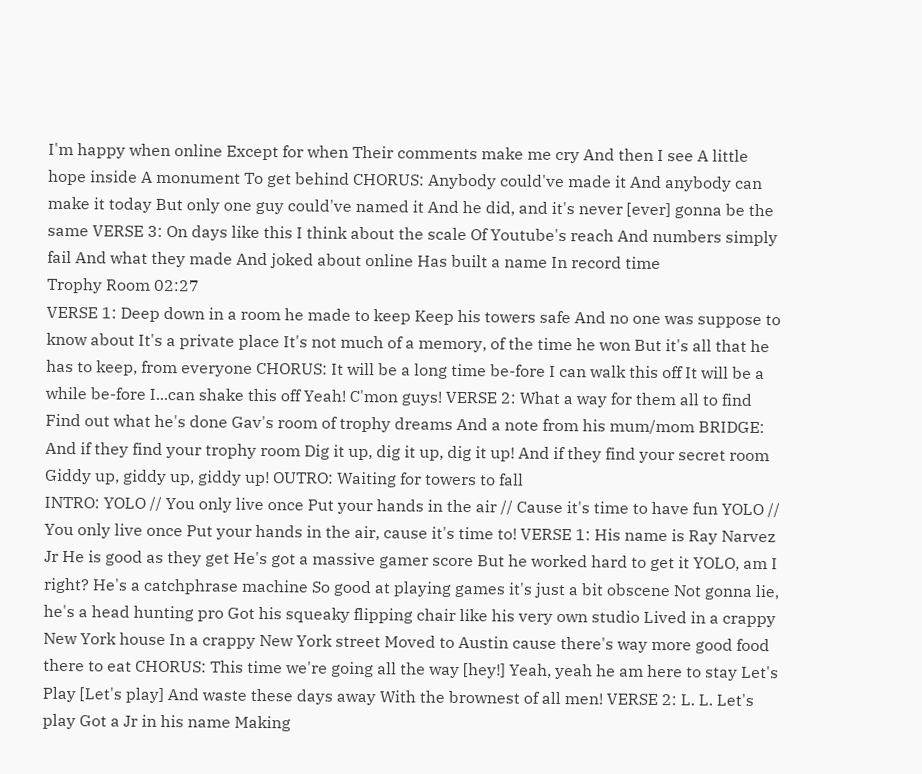I'm happy when online Except for when Their comments make me cry And then I see A little hope inside A monument To get behind CHORUS: Anybody could've made it And anybody can make it today But only one guy could've named it And he did, and it's never [ever] gonna be the same VERSE 3: On days like this I think about the scale Of Youtube's reach And numbers simply fail And what they made And joked about online Has built a name In record time
Trophy Room 02:27
VERSE 1: Deep down in a room he made to keep Keep his towers safe And no one was suppose to know about It's a private place It's not much of a memory, of the time he won But it's all that he has to keep, from everyone CHORUS: It will be a long time be-fore I can walk this off It will be a while be-fore I...can shake this off Yeah! C'mon guys! VERSE 2: What a way for them all to find Find out what he's done Gav's room of trophy dreams And a note from his mum/mom BRIDGE: And if they find your trophy room Dig it up, dig it up, dig it up! And if they find your secret room Giddy up, giddy up, giddy up! OUTRO: Waiting for towers to fall
INTRO: YOLO // You only live once Put your hands in the air // Cause it's time to have fun YOLO // You only live once Put your hands in the air, cause it's time to! VERSE 1: His name is Ray Narvez Jr He is good as they get He's got a massive gamer score But he worked hard to get it YOLO, am I right? He's a catchphrase machine So good at playing games it's just a bit obscene Not gonna lie, he's a head hunting pro Got his squeaky flipping chair like his very own studio Lived in a crappy New York house In a crappy New York street Moved to Austin cause there's way more good food there to eat CHORUS: This time we're going all the way [hey!] Yeah, yeah he am here to stay Let's Play [Let's play] And waste these days away With the brownest of all men! VERSE 2: L. L. Let's play Got a Jr in his name Making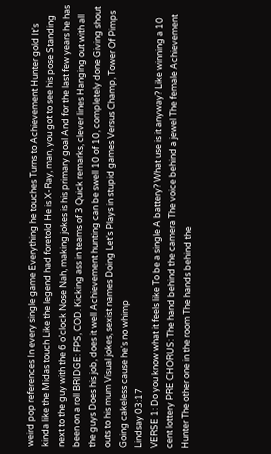weird pop references In every single game Everything he touches Turns to Achievement Hunter gold It's kinda like the Midas touch Like the legend had foretold He is X-Ray, man, you got to see his pose Standing next to the guy with the 6 o'clock Nose Nah, making jokes is his primary goal And for the last few years he has been on a roll BRIDGE: FPS, COD. Kicking ass in teams of 3 Quick remarks, clever lines Hanging out with all the guys Does his job, does it well Achievement hunting can be swell 10 of 10, completely done Giving shout outs to his mum Visual jokes, sexist names Doing Let's Plays in stupid games Versus Champ, Tower Of Pimps Going cakeless cause he's no whimp
Lindsay 03:17
VERSE 1: Do you know what it feels like To be a single A battery? What use is it anyway? Like winning a 10 cent lottery PRE CHORUS: The hand behind the camera The voice behind a jewel The female Achievement Hunter The other one in the room The hands behind the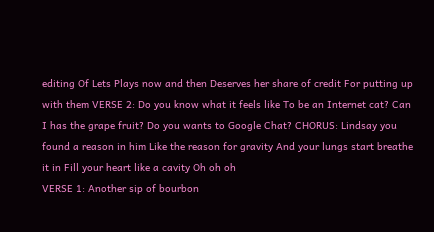editing Of Lets Plays now and then Deserves her share of credit For putting up with them VERSE 2: Do you know what it feels like To be an Internet cat? Can I has the grape fruit? Do you wants to Google Chat? CHORUS: Lindsay you found a reason in him Like the reason for gravity And your lungs start breathe it in Fill your heart like a cavity Oh oh oh
VERSE 1: Another sip of bourbon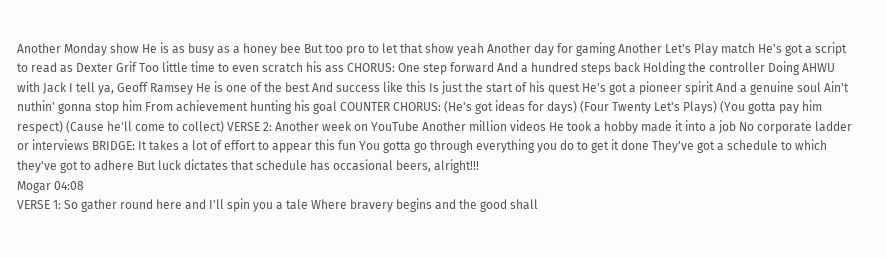Another Monday show He is as busy as a honey bee But too pro to let that show yeah Another day for gaming Another Let's Play match He's got a script to read as Dexter Grif Too little time to even scratch his ass CHORUS: One step forward And a hundred steps back Holding the controller Doing AHWU with Jack I tell ya, Geoff Ramsey He is one of the best And success like this Is just the start of his quest He's got a pioneer spirit And a genuine soul Ain't nuthin' gonna stop him From achievement hunting his goal COUNTER CHORUS: (He's got ideas for days) (Four Twenty Let's Plays) (You gotta pay him respect) (Cause he'll come to collect) VERSE 2: Another week on YouTube Another million videos He took a hobby made it into a job No corporate ladder or interviews BRIDGE: It takes a lot of effort to appear this fun You gotta go through everything you do to get it done They've got a schedule to which they've got to adhere But luck dictates that schedule has occasional beers, alright!!!
Mogar 04:08
VERSE 1: So gather round here and I'll spin you a tale Where bravery begins and the good shall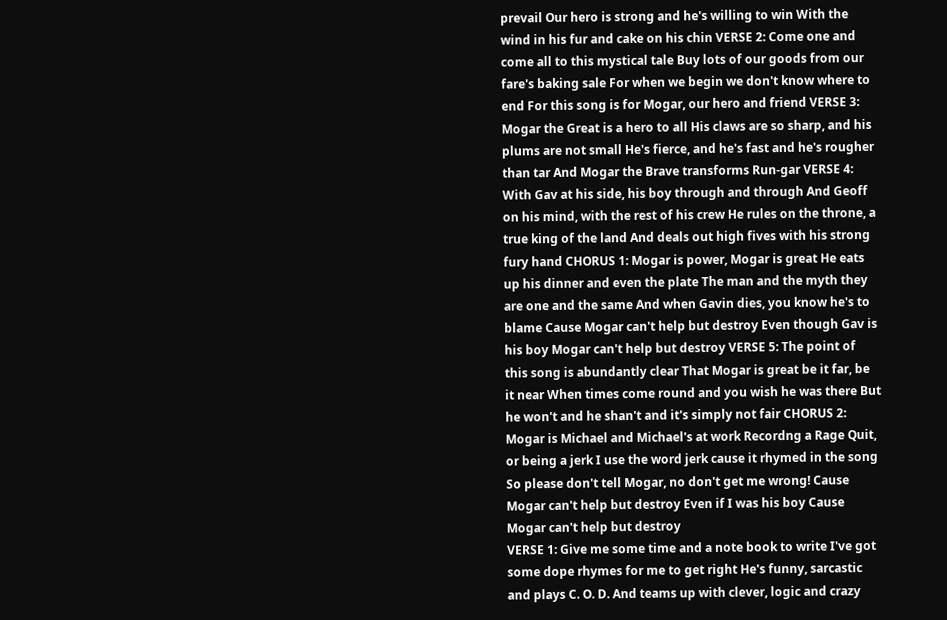prevail Our hero is strong and he's willing to win With the wind in his fur and cake on his chin VERSE 2: Come one and come all to this mystical tale Buy lots of our goods from our fare's baking sale For when we begin we don't know where to end For this song is for Mogar, our hero and friend VERSE 3: Mogar the Great is a hero to all His claws are so sharp, and his plums are not small He's fierce, and he's fast and he's rougher than tar And Mogar the Brave transforms Run-gar VERSE 4: With Gav at his side, his boy through and through And Geoff on his mind, with the rest of his crew He rules on the throne, a true king of the land And deals out high fives with his strong fury hand CHORUS 1: Mogar is power, Mogar is great He eats up his dinner and even the plate The man and the myth they are one and the same And when Gavin dies, you know he's to blame Cause Mogar can't help but destroy Even though Gav is his boy Mogar can't help but destroy VERSE 5: The point of this song is abundantly clear That Mogar is great be it far, be it near When times come round and you wish he was there But he won't and he shan't and it's simply not fair CHORUS 2: Mogar is Michael and Michael's at work Recordng a Rage Quit, or being a jerk I use the word jerk cause it rhymed in the song So please don't tell Mogar, no don't get me wrong! Cause Mogar can't help but destroy Even if I was his boy Cause Mogar can't help but destroy
VERSE 1: Give me some time and a note book to write I've got some dope rhymes for me to get right He's funny, sarcastic and plays C. O. D. And teams up with clever, logic and crazy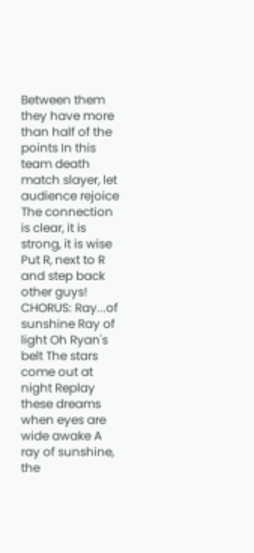Between them they have more than half of the points In this team death match slayer, let audience rejoice The connection is clear, it is strong, it is wise Put R, next to R and step back other guys! CHORUS: Ray...of sunshine Ray of light Oh Ryan's belt The stars come out at night Replay these dreams when eyes are wide awake A ray of sunshine, the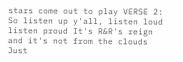stars come out to play VERSE 2: So listen up y'all, listen loud listen proud It's R&R's reign and it's not from the clouds Just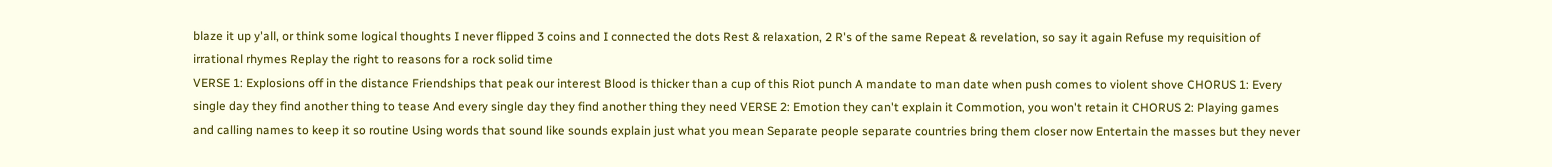blaze it up y'all, or think some logical thoughts I never flipped 3 coins and I connected the dots Rest & relaxation, 2 R's of the same Repeat & revelation, so say it again Refuse my requisition of irrational rhymes Replay the right to reasons for a rock solid time
VERSE 1: Explosions off in the distance Friendships that peak our interest Blood is thicker than a cup of this Riot punch A mandate to man date when push comes to violent shove CHORUS 1: Every single day they find another thing to tease And every single day they find another thing they need VERSE 2: Emotion they can't explain it Commotion, you won't retain it CHORUS 2: Playing games and calling names to keep it so routine Using words that sound like sounds explain just what you mean Separate people separate countries bring them closer now Entertain the masses but they never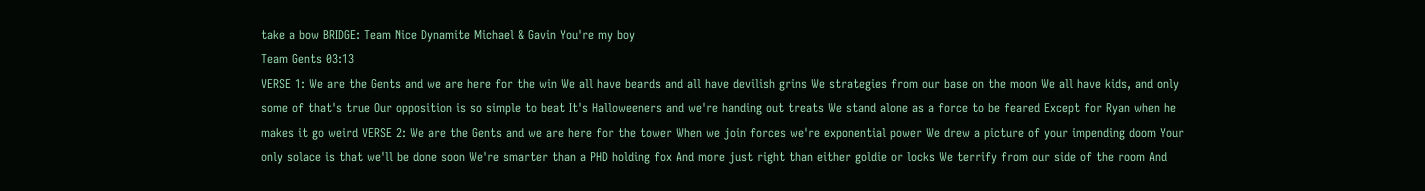take a bow BRIDGE: Team Nice Dynamite Michael & Gavin You're my boy
Team Gents 03:13
VERSE 1: We are the Gents and we are here for the win We all have beards and all have devilish grins We strategies from our base on the moon We all have kids, and only some of that's true Our opposition is so simple to beat It's Halloweeners and we're handing out treats We stand alone as a force to be feared Except for Ryan when he makes it go weird VERSE 2: We are the Gents and we are here for the tower When we join forces we're exponential power We drew a picture of your impending doom Your only solace is that we'll be done soon We're smarter than a PHD holding fox And more just right than either goldie or locks We terrify from our side of the room And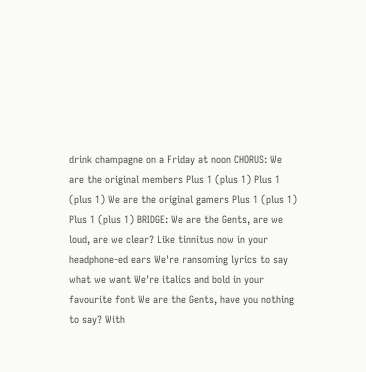drink champagne on a Friday at noon CHORUS: We are the original members Plus 1 (plus 1) Plus 1 (plus 1) We are the original gamers Plus 1 (plus 1) Plus 1 (plus 1) BRIDGE: We are the Gents, are we loud, are we clear? Like tinnitus now in your headphone-ed ears We're ransoming lyrics to say what we want We're italics and bold in your favourite font We are the Gents, have you nothing to say? With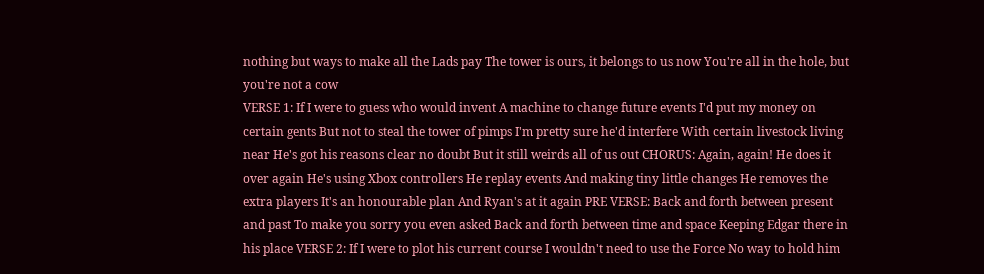nothing but ways to make all the Lads pay The tower is ours, it belongs to us now You're all in the hole, but you're not a cow
VERSE 1: If I were to guess who would invent A machine to change future events I'd put my money on certain gents But not to steal the tower of pimps I'm pretty sure he'd interfere With certain livestock living near He's got his reasons clear no doubt But it still weirds all of us out CHORUS: Again, again! He does it over again He's using Xbox controllers He replay events And making tiny little changes He removes the extra players It's an honourable plan And Ryan's at it again PRE VERSE: Back and forth between present and past To make you sorry you even asked Back and forth between time and space Keeping Edgar there in his place VERSE 2: If I were to plot his current course I wouldn't need to use the Force No way to hold him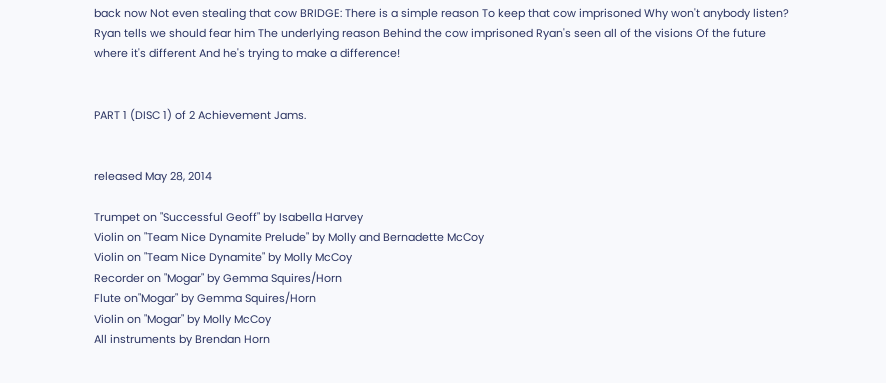back now Not even stealing that cow BRIDGE: There is a simple reason To keep that cow imprisoned Why won't anybody listen? Ryan tells we should fear him The underlying reason Behind the cow imprisoned Ryan's seen all of the visions Of the future where it's different And he's trying to make a difference!


PART 1 (DISC 1) of 2 Achievement Jams.


released May 28, 2014

Trumpet on "Successful Geoff" by Isabella Harvey
Violin on "Team Nice Dynamite Prelude" by Molly and Bernadette McCoy
Violin on "Team Nice Dynamite" by Molly McCoy
Recorder on "Mogar" by Gemma Squires/Horn
Flute on"Mogar" by Gemma Squires/Horn
Violin on "Mogar" by Molly McCoy
All instruments by Brendan Horn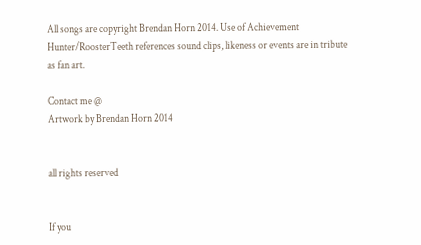All songs are copyright Brendan Horn 2014. Use of Achievement Hunter/RoosterTeeth references sound clips, likeness or events are in tribute as fan art.

Contact me @
Artwork by Brendan Horn 2014


all rights reserved


If you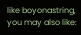like boyonastring, you may also like: